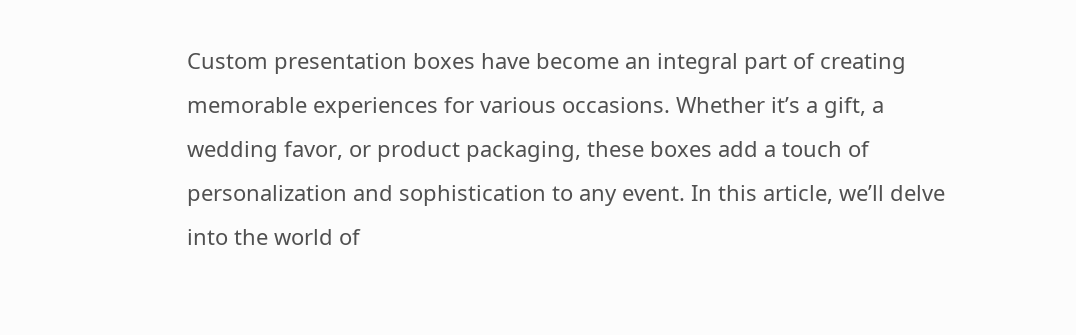Custom presentation boxes have become an integral part of creating memorable experiences for various occasions. Whether it’s a gift, a wedding favor, or product packaging, these boxes add a touch of personalization and sophistication to any event. In this article, we’ll delve into the world of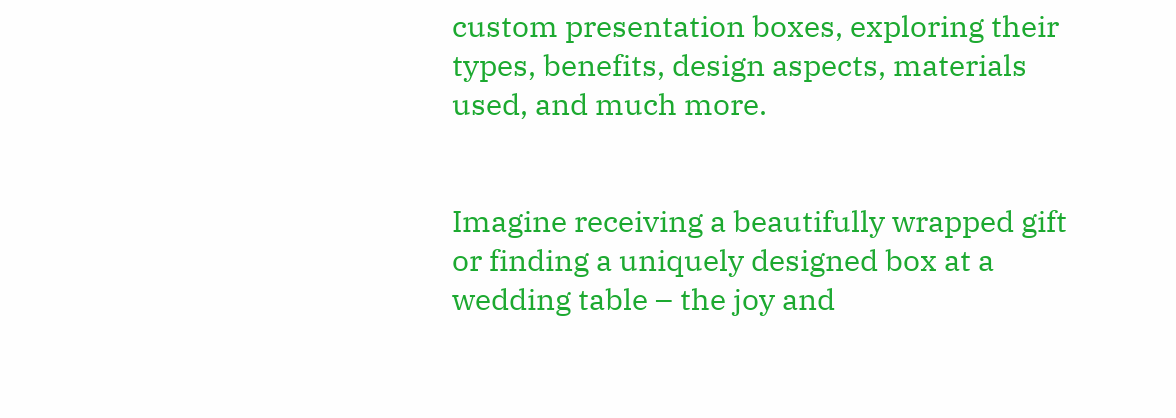custom presentation boxes, exploring their types, benefits, design aspects, materials used, and much more.


Imagine receiving a beautifully wrapped gift or finding a uniquely designed box at a wedding table – the joy and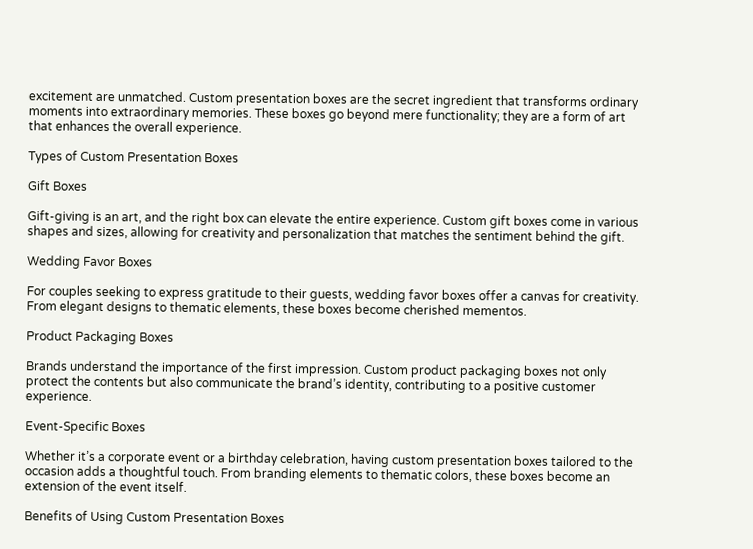excitement are unmatched. Custom presentation boxes are the secret ingredient that transforms ordinary moments into extraordinary memories. These boxes go beyond mere functionality; they are a form of art that enhances the overall experience.

Types of Custom Presentation Boxes

Gift Boxes

Gift-giving is an art, and the right box can elevate the entire experience. Custom gift boxes come in various shapes and sizes, allowing for creativity and personalization that matches the sentiment behind the gift.

Wedding Favor Boxes

For couples seeking to express gratitude to their guests, wedding favor boxes offer a canvas for creativity. From elegant designs to thematic elements, these boxes become cherished mementos.

Product Packaging Boxes

Brands understand the importance of the first impression. Custom product packaging boxes not only protect the contents but also communicate the brand’s identity, contributing to a positive customer experience.

Event-Specific Boxes

Whether it’s a corporate event or a birthday celebration, having custom presentation boxes tailored to the occasion adds a thoughtful touch. From branding elements to thematic colors, these boxes become an extension of the event itself.

Benefits of Using Custom Presentation Boxes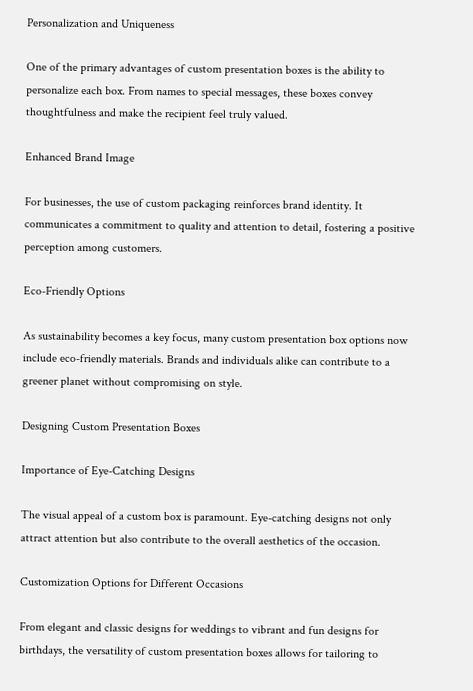Personalization and Uniqueness

One of the primary advantages of custom presentation boxes is the ability to personalize each box. From names to special messages, these boxes convey thoughtfulness and make the recipient feel truly valued.

Enhanced Brand Image

For businesses, the use of custom packaging reinforces brand identity. It communicates a commitment to quality and attention to detail, fostering a positive perception among customers.

Eco-Friendly Options

As sustainability becomes a key focus, many custom presentation box options now include eco-friendly materials. Brands and individuals alike can contribute to a greener planet without compromising on style.

Designing Custom Presentation Boxes

Importance of Eye-Catching Designs

The visual appeal of a custom box is paramount. Eye-catching designs not only attract attention but also contribute to the overall aesthetics of the occasion.

Customization Options for Different Occasions

From elegant and classic designs for weddings to vibrant and fun designs for birthdays, the versatility of custom presentation boxes allows for tailoring to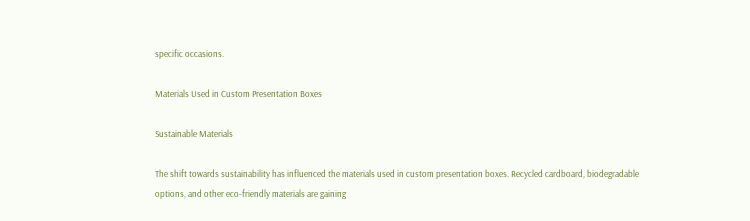specific occasions.

Materials Used in Custom Presentation Boxes

Sustainable Materials

The shift towards sustainability has influenced the materials used in custom presentation boxes. Recycled cardboard, biodegradable options, and other eco-friendly materials are gaining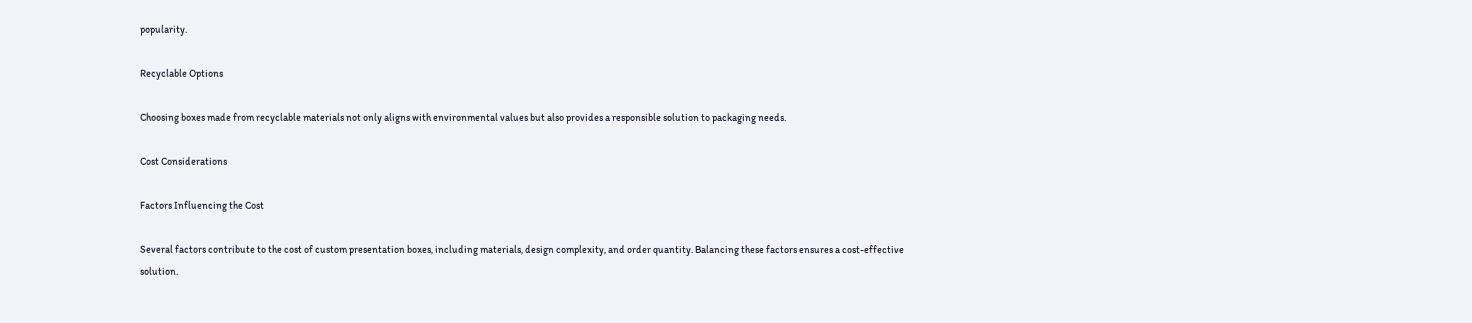popularity.

Recyclable Options

Choosing boxes made from recyclable materials not only aligns with environmental values but also provides a responsible solution to packaging needs.

Cost Considerations

Factors Influencing the Cost

Several factors contribute to the cost of custom presentation boxes, including materials, design complexity, and order quantity. Balancing these factors ensures a cost-effective solution.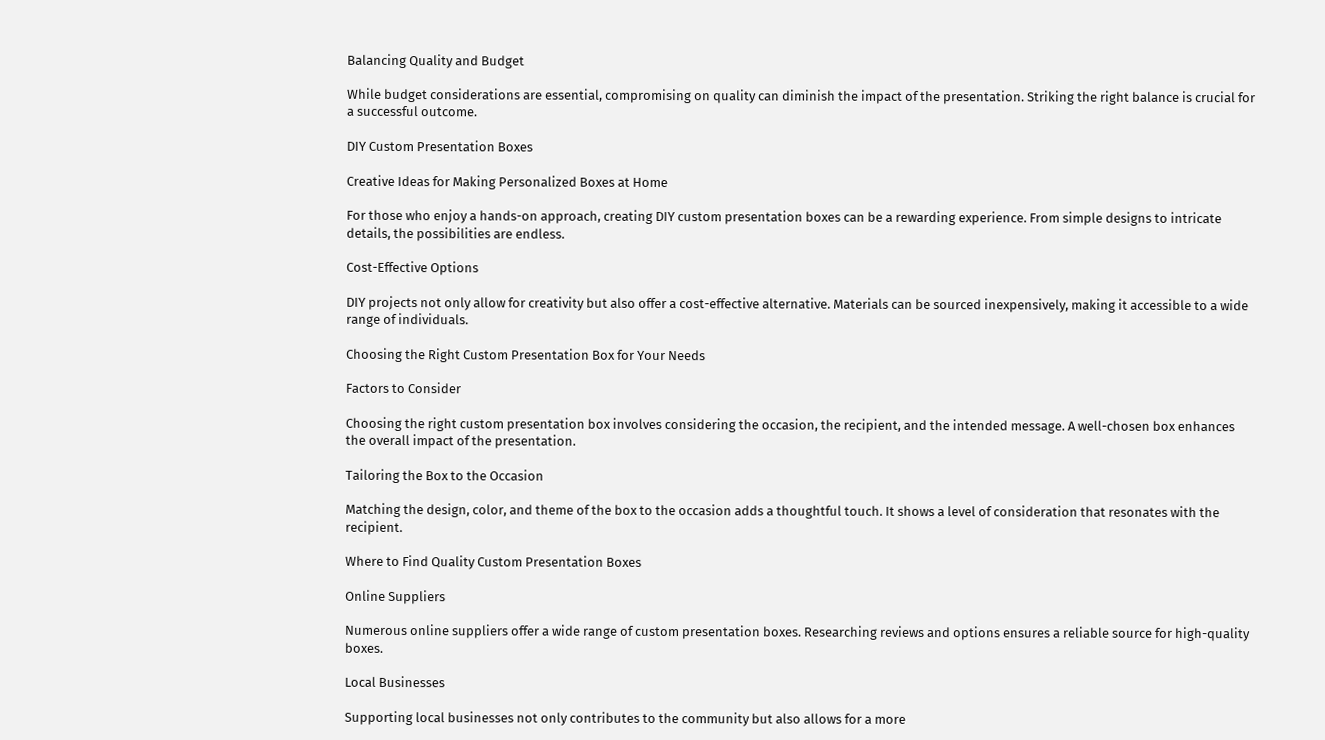Balancing Quality and Budget

While budget considerations are essential, compromising on quality can diminish the impact of the presentation. Striking the right balance is crucial for a successful outcome.

DIY Custom Presentation Boxes

Creative Ideas for Making Personalized Boxes at Home

For those who enjoy a hands-on approach, creating DIY custom presentation boxes can be a rewarding experience. From simple designs to intricate details, the possibilities are endless.

Cost-Effective Options

DIY projects not only allow for creativity but also offer a cost-effective alternative. Materials can be sourced inexpensively, making it accessible to a wide range of individuals.

Choosing the Right Custom Presentation Box for Your Needs

Factors to Consider

Choosing the right custom presentation box involves considering the occasion, the recipient, and the intended message. A well-chosen box enhances the overall impact of the presentation.

Tailoring the Box to the Occasion

Matching the design, color, and theme of the box to the occasion adds a thoughtful touch. It shows a level of consideration that resonates with the recipient.

Where to Find Quality Custom Presentation Boxes

Online Suppliers

Numerous online suppliers offer a wide range of custom presentation boxes. Researching reviews and options ensures a reliable source for high-quality boxes.

Local Businesses

Supporting local businesses not only contributes to the community but also allows for a more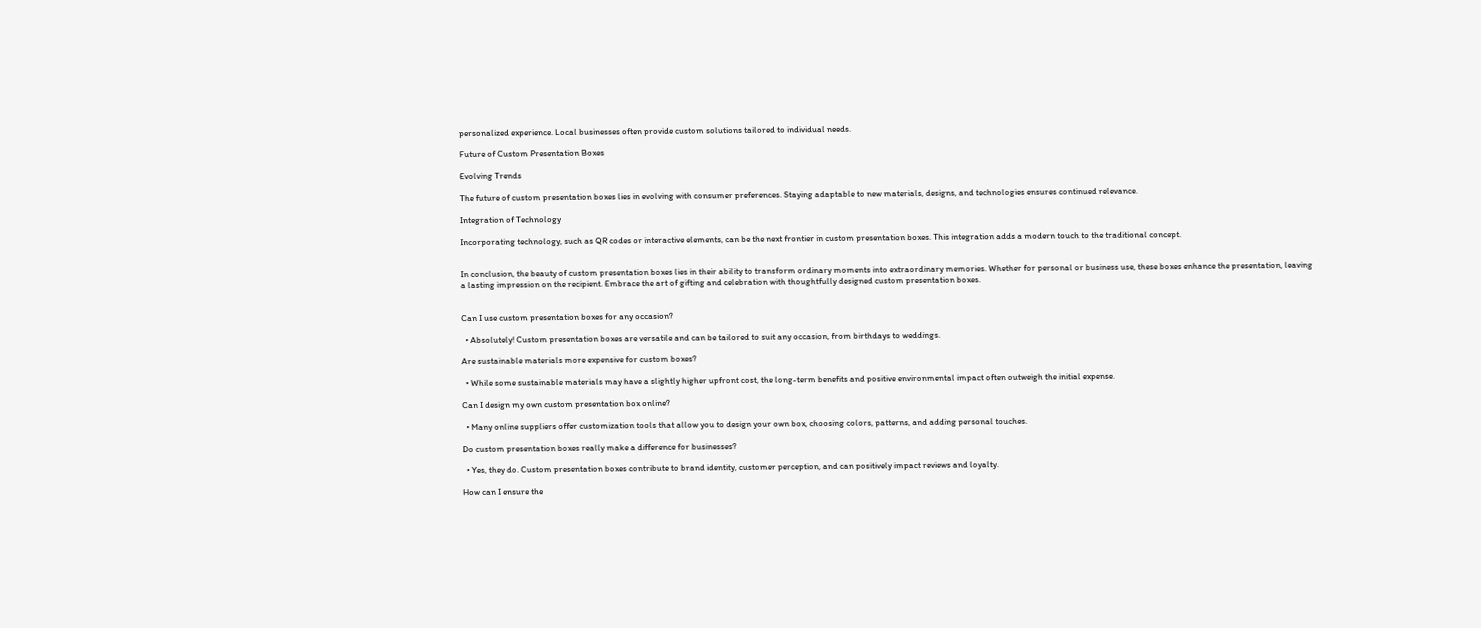personalized experience. Local businesses often provide custom solutions tailored to individual needs.

Future of Custom Presentation Boxes

Evolving Trends

The future of custom presentation boxes lies in evolving with consumer preferences. Staying adaptable to new materials, designs, and technologies ensures continued relevance.

Integration of Technology

Incorporating technology, such as QR codes or interactive elements, can be the next frontier in custom presentation boxes. This integration adds a modern touch to the traditional concept.


In conclusion, the beauty of custom presentation boxes lies in their ability to transform ordinary moments into extraordinary memories. Whether for personal or business use, these boxes enhance the presentation, leaving a lasting impression on the recipient. Embrace the art of gifting and celebration with thoughtfully designed custom presentation boxes.


Can I use custom presentation boxes for any occasion?

  • Absolutely! Custom presentation boxes are versatile and can be tailored to suit any occasion, from birthdays to weddings.

Are sustainable materials more expensive for custom boxes?

  • While some sustainable materials may have a slightly higher upfront cost, the long-term benefits and positive environmental impact often outweigh the initial expense.

Can I design my own custom presentation box online?

  • Many online suppliers offer customization tools that allow you to design your own box, choosing colors, patterns, and adding personal touches.

Do custom presentation boxes really make a difference for businesses?

  • Yes, they do. Custom presentation boxes contribute to brand identity, customer perception, and can positively impact reviews and loyalty.

How can I ensure the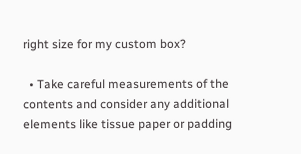right size for my custom box?

  • Take careful measurements of the contents and consider any additional elements like tissue paper or padding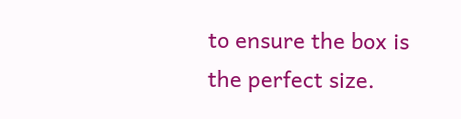to ensure the box is the perfect size.